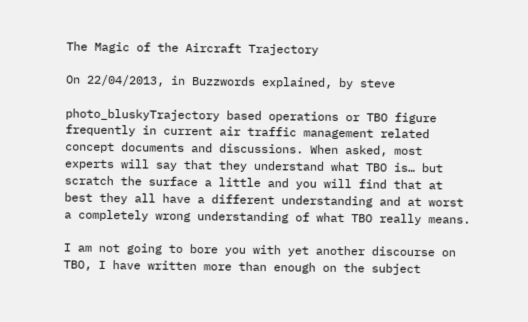The Magic of the Aircraft Trajectory

On 22/04/2013, in Buzzwords explained, by steve

photo_bluskyTrajectory based operations or TBO figure frequently in current air traffic management related concept documents and discussions. When asked, most experts will say that they understand what TBO is… but scratch the surface a little and you will find that at best they all have a different understanding and at worst a completely wrong understanding of what TBO really means.

I am not going to bore you with yet another discourse on TBO, I have written more than enough on the subject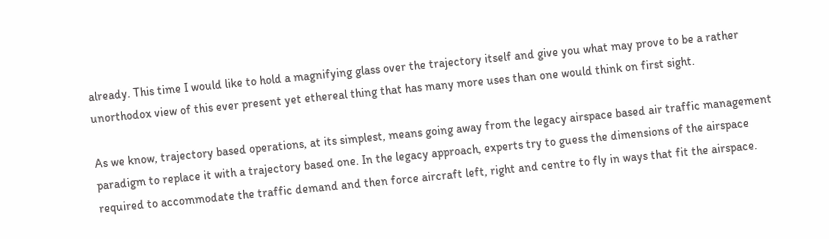already. This time I would like to hold a magnifying glass over the trajectory itself and give you what may prove to be a rather unorthodox view of this ever present yet ethereal thing that has many more uses than one would think on first sight.

As we know, trajectory based operations, at its simplest, means going away from the legacy airspace based air traffic management paradigm to replace it with a trajectory based one. In the legacy approach, experts try to guess the dimensions of the airspace required to accommodate the traffic demand and then force aircraft left, right and centre to fly in ways that fit the airspace.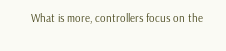What is more, controllers focus on the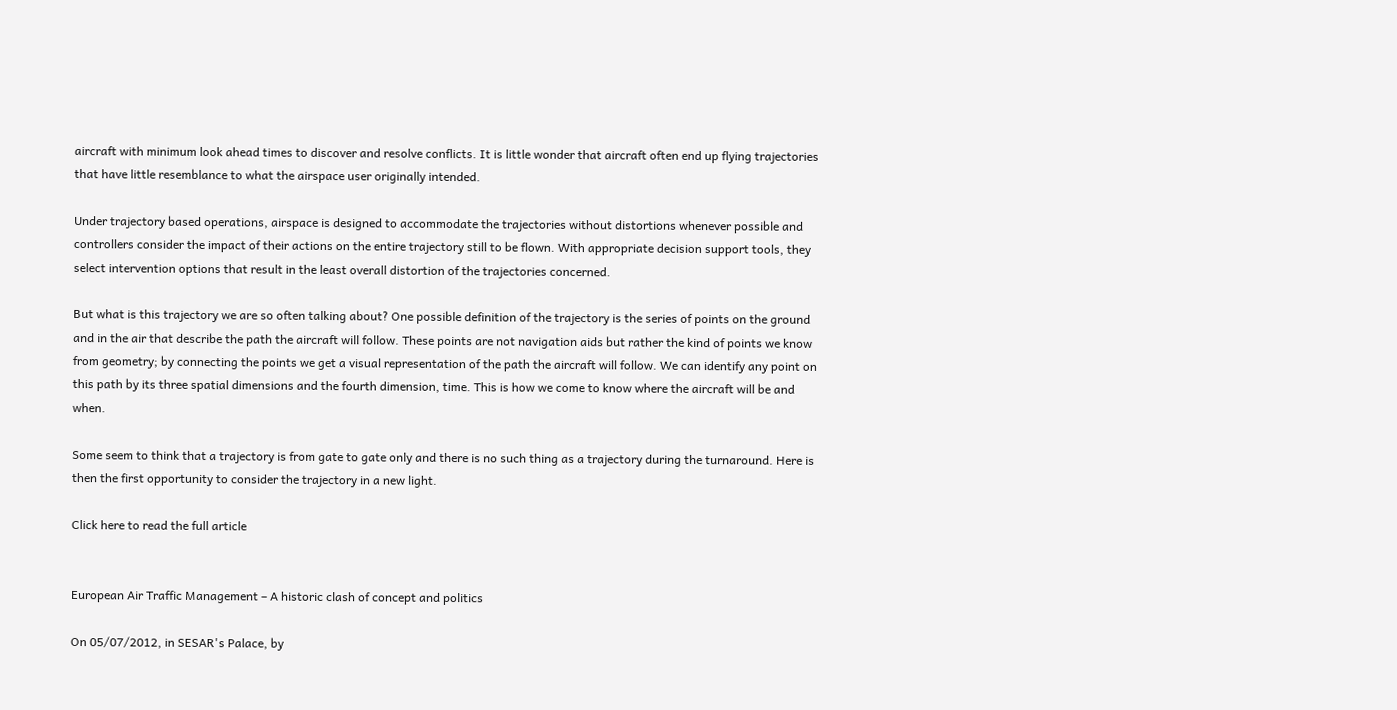aircraft with minimum look ahead times to discover and resolve conflicts. It is little wonder that aircraft often end up flying trajectories that have little resemblance to what the airspace user originally intended.

Under trajectory based operations, airspace is designed to accommodate the trajectories without distortions whenever possible and controllers consider the impact of their actions on the entire trajectory still to be flown. With appropriate decision support tools, they select intervention options that result in the least overall distortion of the trajectories concerned.

But what is this trajectory we are so often talking about? One possible definition of the trajectory is the series of points on the ground and in the air that describe the path the aircraft will follow. These points are not navigation aids but rather the kind of points we know from geometry; by connecting the points we get a visual representation of the path the aircraft will follow. We can identify any point on this path by its three spatial dimensions and the fourth dimension, time. This is how we come to know where the aircraft will be and when.

Some seem to think that a trajectory is from gate to gate only and there is no such thing as a trajectory during the turnaround. Here is then the first opportunity to consider the trajectory in a new light.

Click here to read the full article


European Air Traffic Management – A historic clash of concept and politics

On 05/07/2012, in SESAR's Palace, by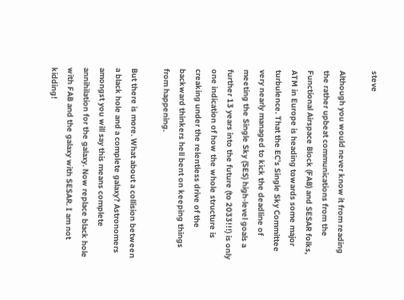steve

Although you would never know it from reading the rather upbeat communications from the Functional Airspace Block (FAB) and SESAR folks, ATM in Europe is heading towards some major turbulence. That the EC’s Single Sky Committee very nearly managed to kick the deadline of meeting the Single Sky (SES) high-level goals a further 13 years into the future (to 2033!!!) is only one indication of how the whole structure is creaking under the relentless drive of the backward thinkers hell bent on keeping things from happening.

But there is more. What about a collision between a black hole and a complete galaxy? Astronomers amongst you will say this means complete annihilation for the galaxy. Now replace black hole with FAB and the galaxy with SESAR. I am not kidding!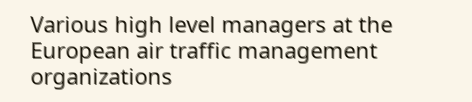Various high level managers at the European air traffic management organizations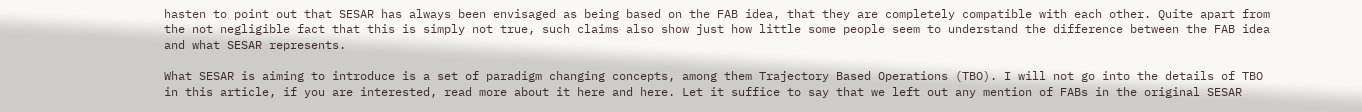hasten to point out that SESAR has always been envisaged as being based on the FAB idea, that they are completely compatible with each other. Quite apart from the not negligible fact that this is simply not true, such claims also show just how little some people seem to understand the difference between the FAB idea and what SESAR represents.

What SESAR is aiming to introduce is a set of paradigm changing concepts, among them Trajectory Based Operations (TBO). I will not go into the details of TBO in this article, if you are interested, read more about it here and here. Let it suffice to say that we left out any mention of FABs in the original SESAR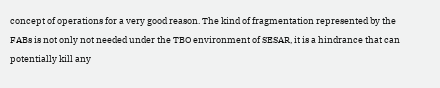concept of operations for a very good reason. The kind of fragmentation represented by the FABs is not only not needed under the TBO environment of SESAR, it is a hindrance that can potentially kill any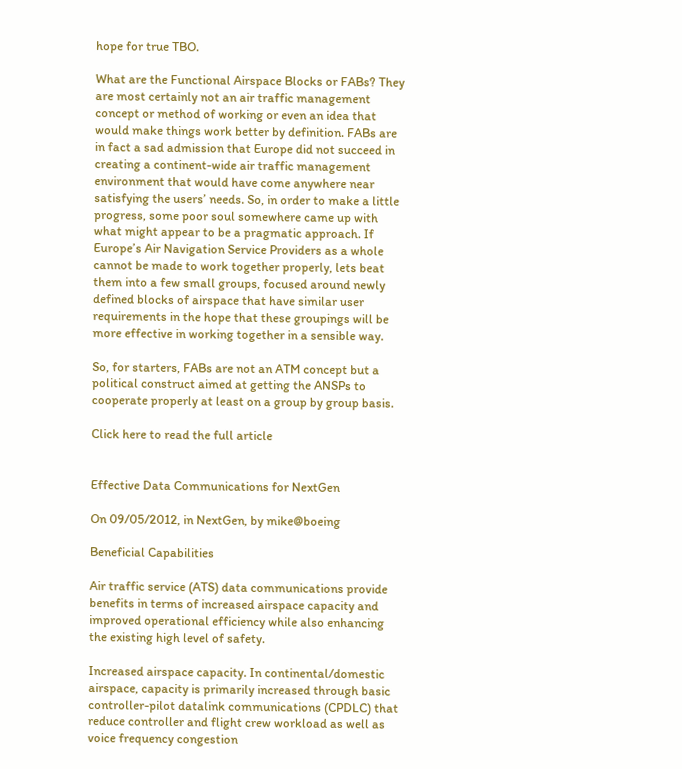hope for true TBO.

What are the Functional Airspace Blocks or FABs? They are most certainly not an air traffic management concept or method of working or even an idea that would make things work better by definition. FABs are in fact a sad admission that Europe did not succeed in creating a continent-wide air traffic management environment that would have come anywhere near satisfying the users’ needs. So, in order to make a little progress, some poor soul somewhere came up with what might appear to be a pragmatic approach. If Europe’s Air Navigation Service Providers as a whole cannot be made to work together properly, lets beat them into a few small groups, focused around newly defined blocks of airspace that have similar user requirements in the hope that these groupings will be more effective in working together in a sensible way.

So, for starters, FABs are not an ATM concept but a political construct aimed at getting the ANSPs to cooperate properly at least on a group by group basis.

Click here to read the full article


Effective Data Communications for NextGen

On 09/05/2012, in NextGen, by mike@boeing

Beneficial Capabilities

Air traffic service (ATS) data communications provide benefits in terms of increased airspace capacity and improved operational efficiency while also enhancing the existing high level of safety.

Increased airspace capacity. In continental/domestic airspace, capacity is primarily increased through basic controller-pilot datalink communications (CPDLC) that reduce controller and flight crew workload as well as voice frequency congestion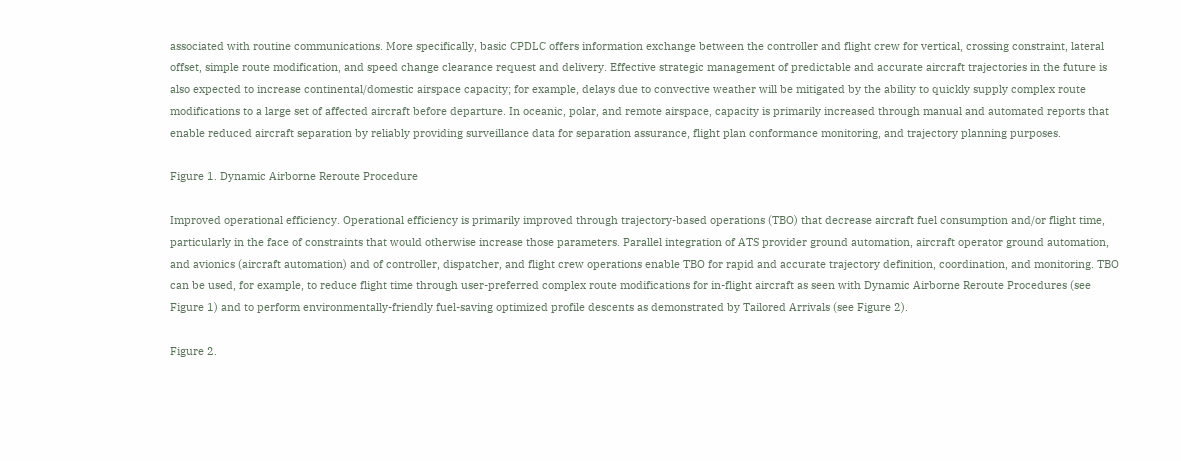associated with routine communications. More specifically, basic CPDLC offers information exchange between the controller and flight crew for vertical, crossing constraint, lateral offset, simple route modification, and speed change clearance request and delivery. Effective strategic management of predictable and accurate aircraft trajectories in the future is also expected to increase continental/domestic airspace capacity; for example, delays due to convective weather will be mitigated by the ability to quickly supply complex route modifications to a large set of affected aircraft before departure. In oceanic, polar, and remote airspace, capacity is primarily increased through manual and automated reports that enable reduced aircraft separation by reliably providing surveillance data for separation assurance, flight plan conformance monitoring, and trajectory planning purposes.

Figure 1. Dynamic Airborne Reroute Procedure

Improved operational efficiency. Operational efficiency is primarily improved through trajectory-based operations (TBO) that decrease aircraft fuel consumption and/or flight time, particularly in the face of constraints that would otherwise increase those parameters. Parallel integration of ATS provider ground automation, aircraft operator ground automation, and avionics (aircraft automation) and of controller, dispatcher, and flight crew operations enable TBO for rapid and accurate trajectory definition, coordination, and monitoring. TBO can be used, for example, to reduce flight time through user-preferred complex route modifications for in-flight aircraft as seen with Dynamic Airborne Reroute Procedures (see Figure 1) and to perform environmentally-friendly fuel-saving optimized profile descents as demonstrated by Tailored Arrivals (see Figure 2).

Figure 2.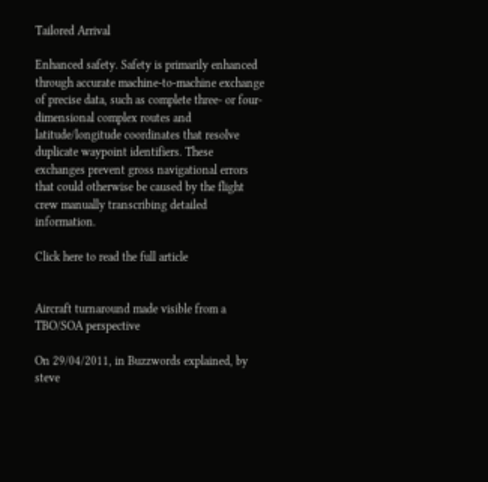Tailored Arrival

Enhanced safety. Safety is primarily enhanced through accurate machine-to-machine exchange of precise data, such as complete three- or four-dimensional complex routes and latitude/longitude coordinates that resolve duplicate waypoint identifiers. These exchanges prevent gross navigational errors that could otherwise be caused by the flight crew manually transcribing detailed information.

Click here to read the full article


Aircraft turnaround made visible from a TBO/SOA perspective

On 29/04/2011, in Buzzwords explained, by steve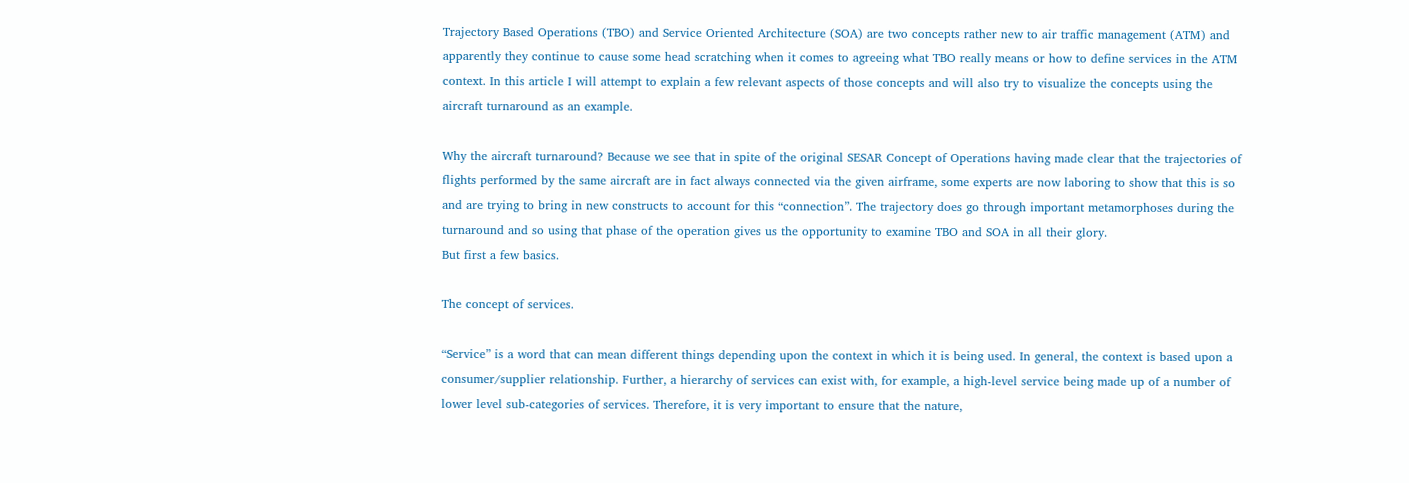Trajectory Based Operations (TBO) and Service Oriented Architecture (SOA) are two concepts rather new to air traffic management (ATM) and apparently they continue to cause some head scratching when it comes to agreeing what TBO really means or how to define services in the ATM context. In this article I will attempt to explain a few relevant aspects of those concepts and will also try to visualize the concepts using the aircraft turnaround as an example.

Why the aircraft turnaround? Because we see that in spite of the original SESAR Concept of Operations having made clear that the trajectories of flights performed by the same aircraft are in fact always connected via the given airframe, some experts are now laboring to show that this is so and are trying to bring in new constructs to account for this “connection”. The trajectory does go through important metamorphoses during the turnaround and so using that phase of the operation gives us the opportunity to examine TBO and SOA in all their glory.
But first a few basics.

The concept of services.

“Service” is a word that can mean different things depending upon the context in which it is being used. In general, the context is based upon a consumer/supplier relationship. Further, a hierarchy of services can exist with, for example, a high-level service being made up of a number of lower level sub-categories of services. Therefore, it is very important to ensure that the nature,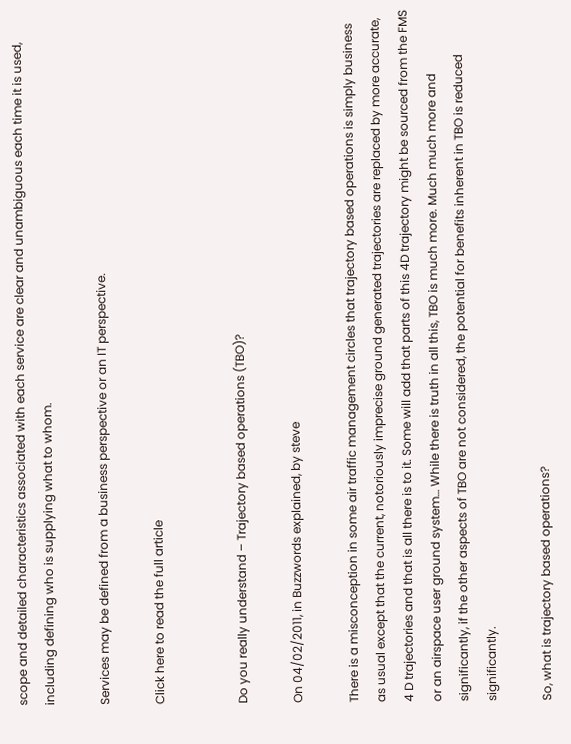scope and detailed characteristics associated with each service are clear and unambiguous each time it is used, including defining who is supplying what to whom.

Services may be defined from a business perspective or an IT perspective.

Click here to read the full article


Do you really understand – Trajectory based operations (TBO)?

On 04/02/2011, in Buzzwords explained, by steve

There is a misconception in some air traffic management circles that trajectory based operations is simply business as usual except that the current, notoriously imprecise ground generated trajectories are replaced by more accurate, 4 D trajectories and that is all there is to it. Some will add that parts of this 4D trajectory might be sourced from the FMS or an airspace user ground system… While there is truth in all this, TBO is much more. Much much more and significantly, if the other aspects of TBO are not considered, the potential for benefits inherent in TBO is reduced significantly.

So, what is trajectory based operations?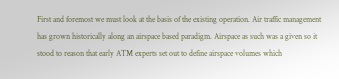First and foremost we must look at the basis of the existing operation. Air traffic management has grown historically along an airspace based paradigm. Airspace as such was a given so it stood to reason that early ATM experts set out to define airspace volumes which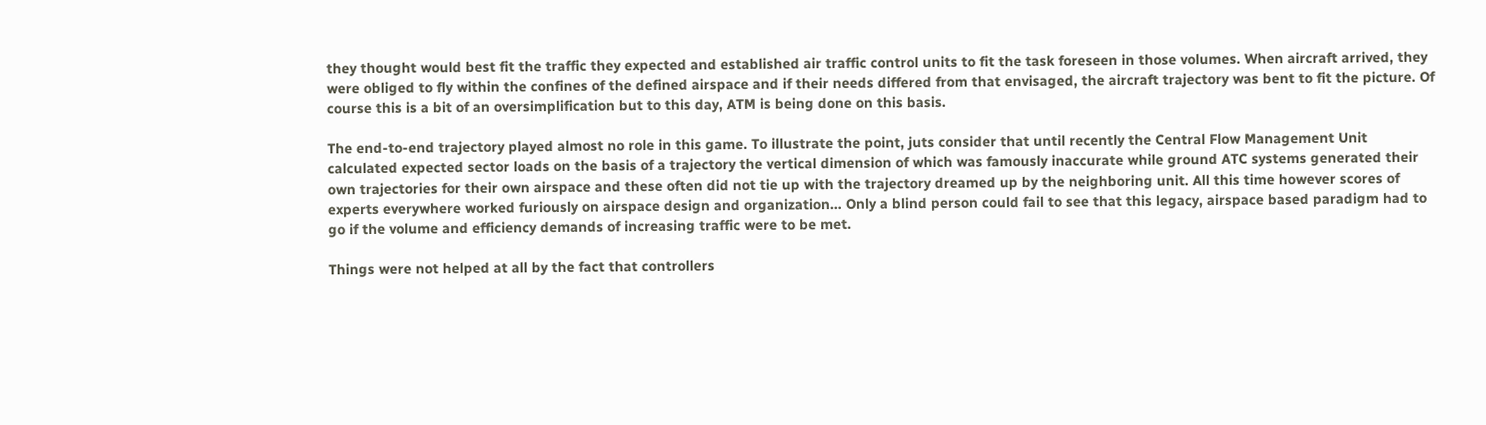they thought would best fit the traffic they expected and established air traffic control units to fit the task foreseen in those volumes. When aircraft arrived, they were obliged to fly within the confines of the defined airspace and if their needs differed from that envisaged, the aircraft trajectory was bent to fit the picture. Of course this is a bit of an oversimplification but to this day, ATM is being done on this basis.

The end-to-end trajectory played almost no role in this game. To illustrate the point, juts consider that until recently the Central Flow Management Unit calculated expected sector loads on the basis of a trajectory the vertical dimension of which was famously inaccurate while ground ATC systems generated their own trajectories for their own airspace and these often did not tie up with the trajectory dreamed up by the neighboring unit. All this time however scores of experts everywhere worked furiously on airspace design and organization… Only a blind person could fail to see that this legacy, airspace based paradigm had to go if the volume and efficiency demands of increasing traffic were to be met.

Things were not helped at all by the fact that controllers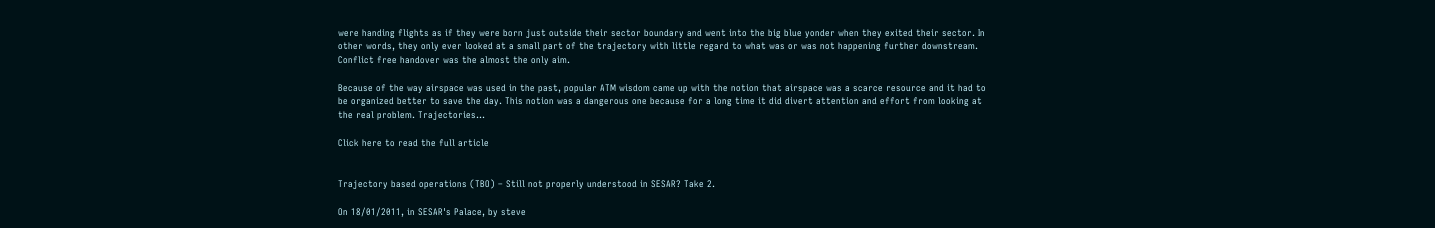were handing flights as if they were born just outside their sector boundary and went into the big blue yonder when they exited their sector. In other words, they only ever looked at a small part of the trajectory with little regard to what was or was not happening further downstream. Conflict free handover was the almost the only aim.

Because of the way airspace was used in the past, popular ATM wisdom came up with the notion that airspace was a scarce resource and it had to be organized better to save the day. This notion was a dangerous one because for a long time it did divert attention and effort from looking at the real problem. Trajectories…

Click here to read the full article


Trajectory based operations (TBO) – Still not properly understood in SESAR? Take 2.

On 18/01/2011, in SESAR's Palace, by steve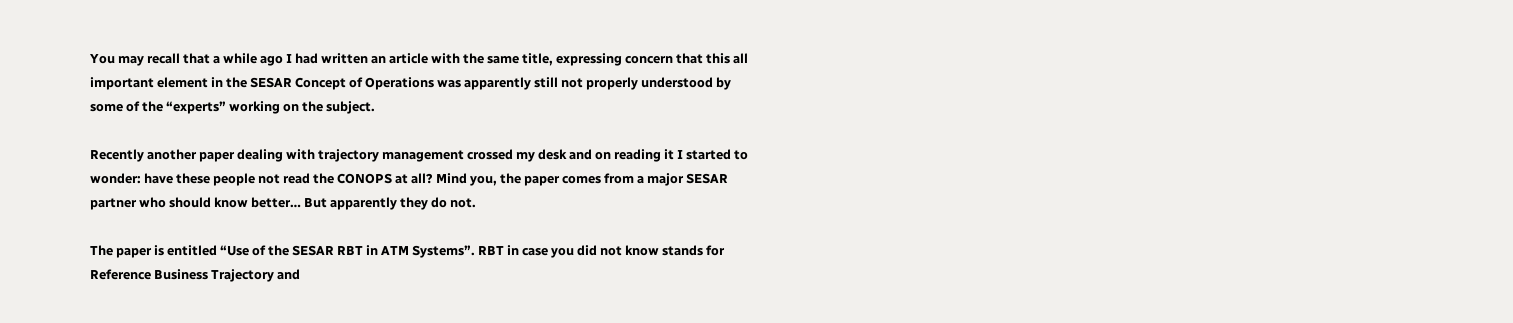You may recall that a while ago I had written an article with the same title, expressing concern that this all important element in the SESAR Concept of Operations was apparently still not properly understood by some of the “experts” working on the subject.

Recently another paper dealing with trajectory management crossed my desk and on reading it I started to wonder: have these people not read the CONOPS at all? Mind you, the paper comes from a major SESAR partner who should know better… But apparently they do not.

The paper is entitled “Use of the SESAR RBT in ATM Systems”. RBT in case you did not know stands for Reference Business Trajectory and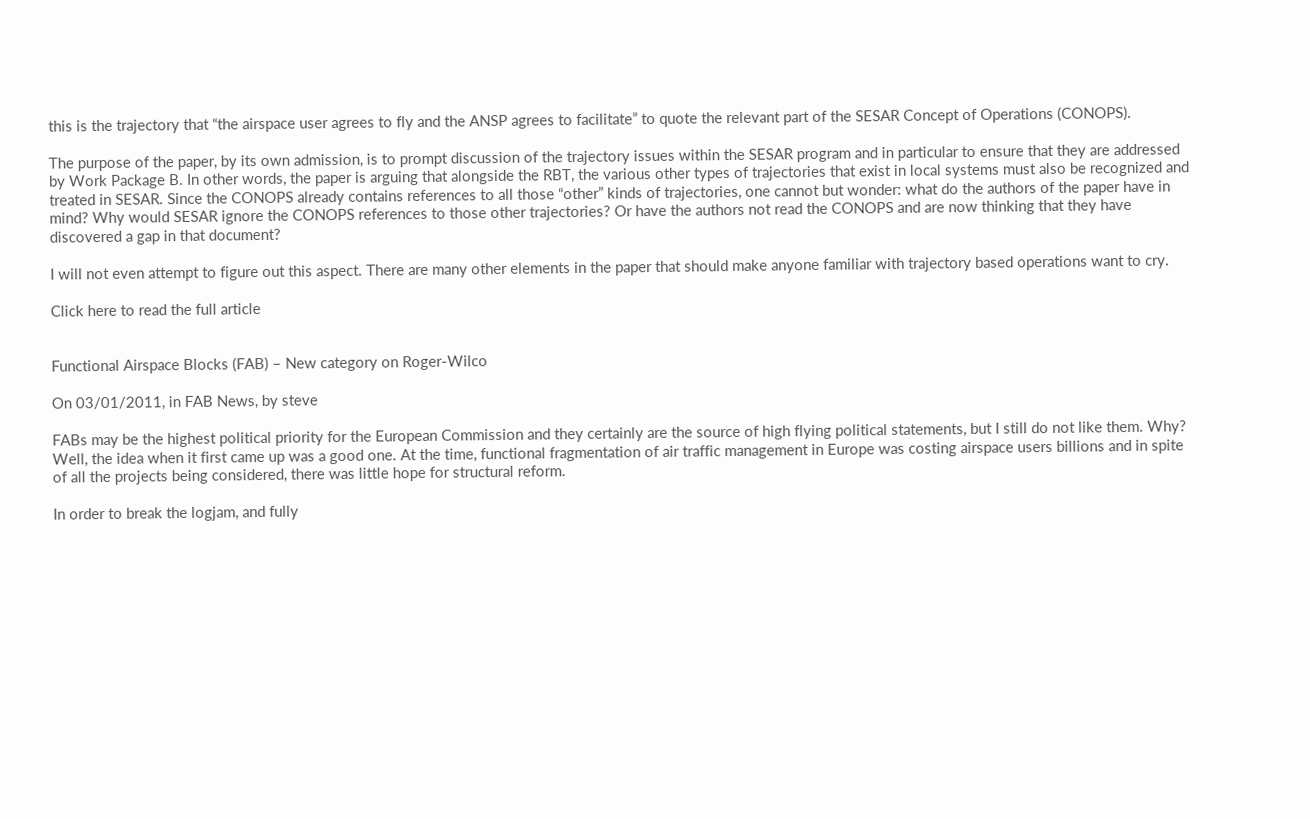this is the trajectory that “the airspace user agrees to fly and the ANSP agrees to facilitate” to quote the relevant part of the SESAR Concept of Operations (CONOPS).

The purpose of the paper, by its own admission, is to prompt discussion of the trajectory issues within the SESAR program and in particular to ensure that they are addressed by Work Package B. In other words, the paper is arguing that alongside the RBT, the various other types of trajectories that exist in local systems must also be recognized and treated in SESAR. Since the CONOPS already contains references to all those “other” kinds of trajectories, one cannot but wonder: what do the authors of the paper have in mind? Why would SESAR ignore the CONOPS references to those other trajectories? Or have the authors not read the CONOPS and are now thinking that they have discovered a gap in that document?

I will not even attempt to figure out this aspect. There are many other elements in the paper that should make anyone familiar with trajectory based operations want to cry.

Click here to read the full article


Functional Airspace Blocks (FAB) – New category on Roger-Wilco

On 03/01/2011, in FAB News, by steve

FABs may be the highest political priority for the European Commission and they certainly are the source of high flying political statements, but I still do not like them. Why? Well, the idea when it first came up was a good one. At the time, functional fragmentation of air traffic management in Europe was costing airspace users billions and in spite of all the projects being considered, there was little hope for structural reform.

In order to break the logjam, and fully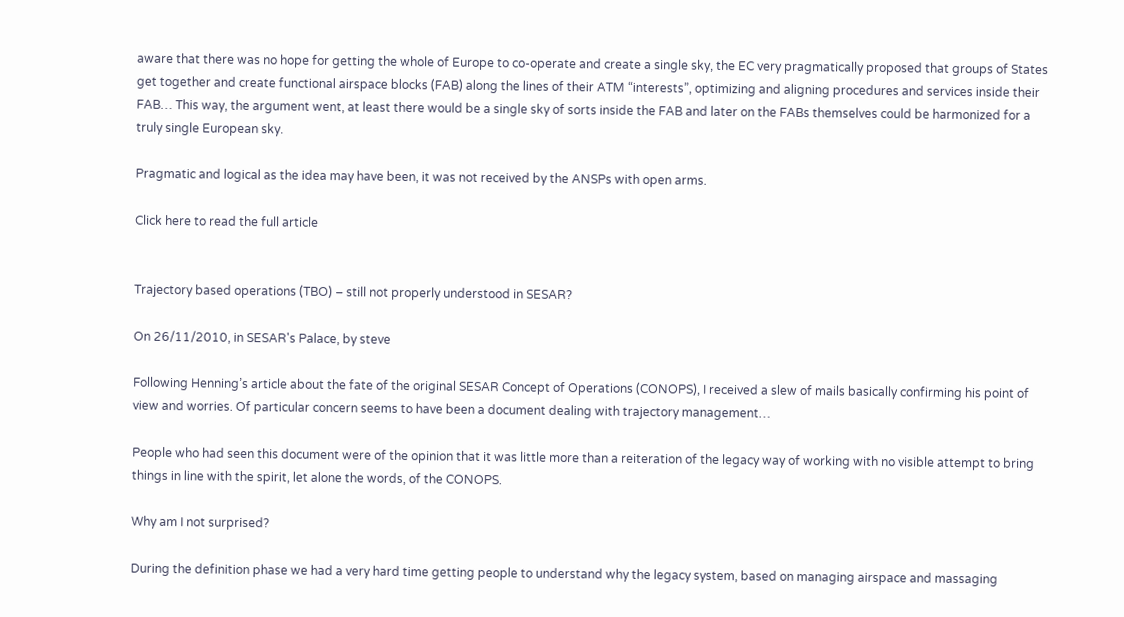aware that there was no hope for getting the whole of Europe to co-operate and create a single sky, the EC very pragmatically proposed that groups of States get together and create functional airspace blocks (FAB) along the lines of their ATM “interests”, optimizing and aligning procedures and services inside their FAB… This way, the argument went, at least there would be a single sky of sorts inside the FAB and later on the FABs themselves could be harmonized for a truly single European sky.

Pragmatic and logical as the idea may have been, it was not received by the ANSPs with open arms.

Click here to read the full article


Trajectory based operations (TBO) – still not properly understood in SESAR?

On 26/11/2010, in SESAR's Palace, by steve

Following Henning’s article about the fate of the original SESAR Concept of Operations (CONOPS), I received a slew of mails basically confirming his point of view and worries. Of particular concern seems to have been a document dealing with trajectory management…

People who had seen this document were of the opinion that it was little more than a reiteration of the legacy way of working with no visible attempt to bring things in line with the spirit, let alone the words, of the CONOPS.

Why am I not surprised?

During the definition phase we had a very hard time getting people to understand why the legacy system, based on managing airspace and massaging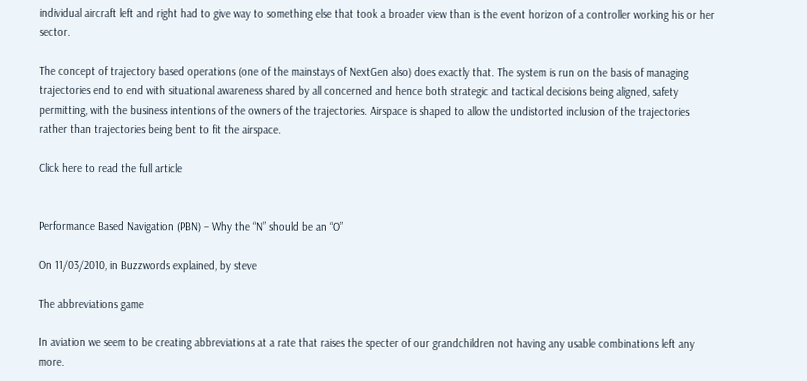individual aircraft left and right had to give way to something else that took a broader view than is the event horizon of a controller working his or her sector.

The concept of trajectory based operations (one of the mainstays of NextGen also) does exactly that. The system is run on the basis of managing trajectories end to end with situational awareness shared by all concerned and hence both strategic and tactical decisions being aligned, safety permitting, with the business intentions of the owners of the trajectories. Airspace is shaped to allow the undistorted inclusion of the trajectories rather than trajectories being bent to fit the airspace.

Click here to read the full article


Performance Based Navigation (PBN) – Why the “N” should be an “O”

On 11/03/2010, in Buzzwords explained, by steve

The abbreviations game

In aviation we seem to be creating abbreviations at a rate that raises the specter of our grandchildren not having any usable combinations left any more.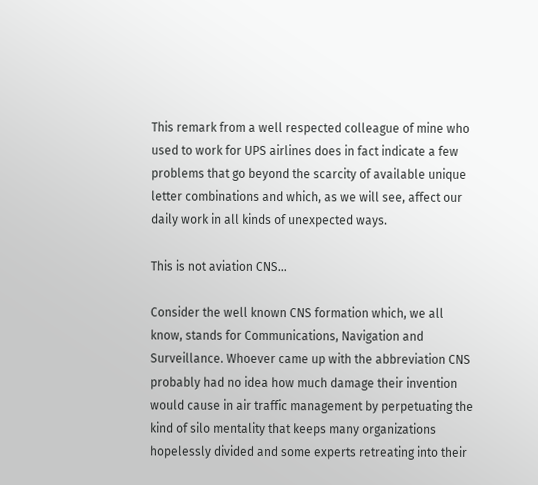This remark from a well respected colleague of mine who used to work for UPS airlines does in fact indicate a few problems that go beyond the scarcity of available unique letter combinations and which, as we will see, affect our daily work in all kinds of unexpected ways.

This is not aviation CNS...

Consider the well known CNS formation which, we all know, stands for Communications, Navigation and Surveillance. Whoever came up with the abbreviation CNS probably had no idea how much damage their invention would cause in air traffic management by perpetuating the kind of silo mentality that keeps many organizations hopelessly divided and some experts retreating into their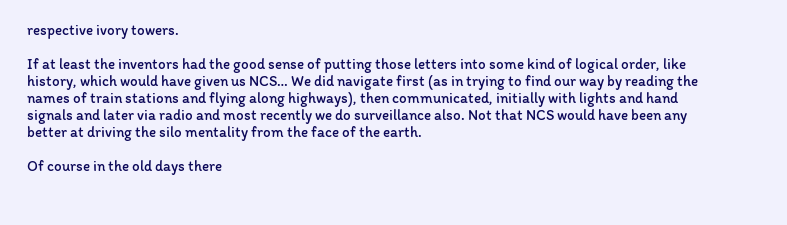respective ivory towers.

If at least the inventors had the good sense of putting those letters into some kind of logical order, like history, which would have given us NCS… We did navigate first (as in trying to find our way by reading the names of train stations and flying along highways), then communicated, initially with lights and hand signals and later via radio and most recently we do surveillance also. Not that NCS would have been any better at driving the silo mentality from the face of the earth.

Of course in the old days there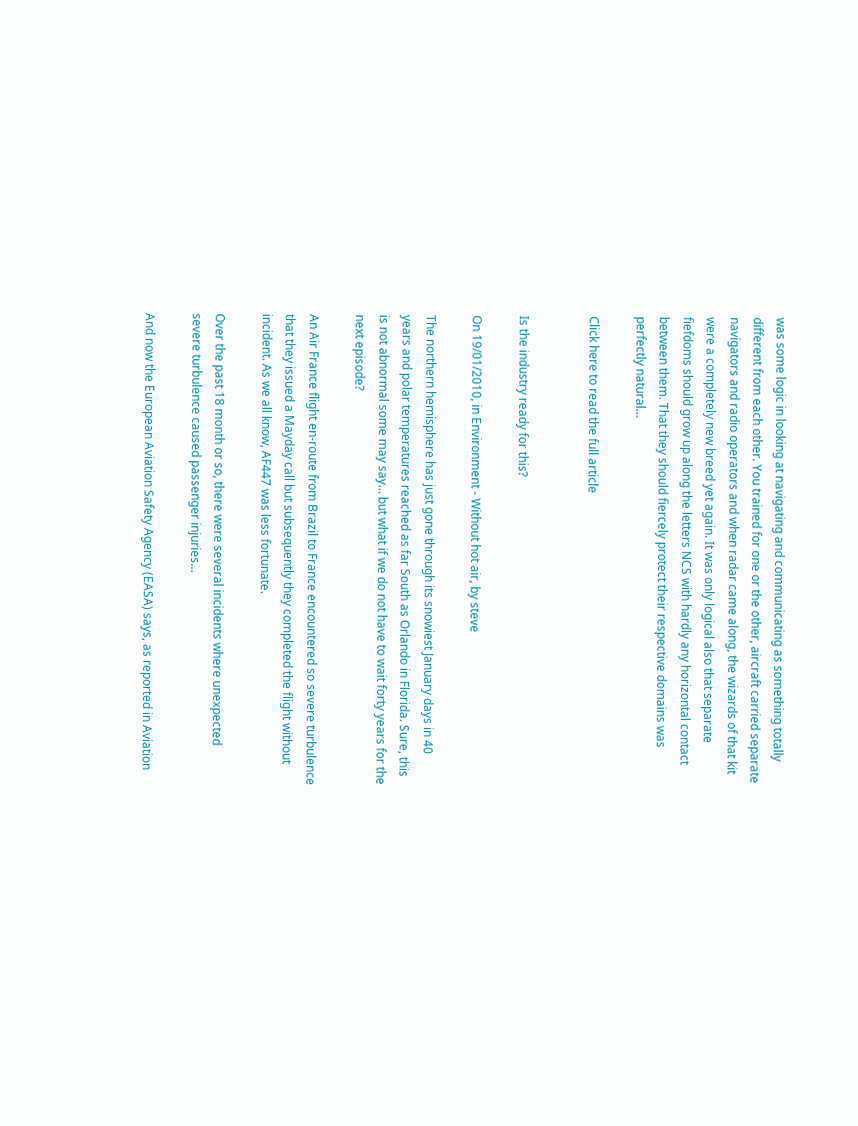was some logic in looking at navigating and communicating as something totally different from each other. You trained for one or the other, aircraft carried separate navigators and radio operators and when radar came along, the wizards of that kit were a completely new breed yet again. It was only logical also that separate fiefdoms should grow up along the letters NCS with hardly any horizontal contact between them. That they should fiercely protect their respective domains was perfectly natural…

Click here to read the full article


Is the industry ready for this?

On 19/01/2010, in Environment - Without hot air, by steve

The northern hemisphere has just gone through its snowiest January days in 40 years and polar temperatures reached as far South as Orlando in Florida. Sure, this is not abnormal some may say… but what if we do not have to wait forty years for the next episode?

An Air France flight en-route from Brazil to France encountered so severe turbulence that they issued a Mayday call but subsequently they completed the flight without incident. As we all know, AF447 was less fortunate.

Over the past 18 month or so, there were several incidents where unexpected severe turbulence caused passenger injuries…

And now the European Aviation Safety Agency (EASA) says, as reported in Aviation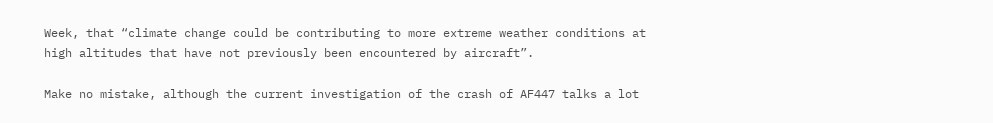Week, that “climate change could be contributing to more extreme weather conditions at high altitudes that have not previously been encountered by aircraft”.

Make no mistake, although the current investigation of the crash of AF447 talks a lot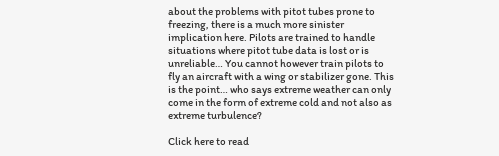about the problems with pitot tubes prone to freezing, there is a much more sinister implication here. Pilots are trained to handle situations where pitot tube data is lost or is unreliable… You cannot however train pilots to fly an aircraft with a wing or stabilizer gone. This is the point… who says extreme weather can only come in the form of extreme cold and not also as extreme turbulence?

Click here to read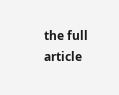the full article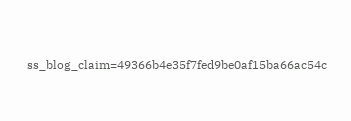ss_blog_claim=49366b4e35f7fed9be0af15ba66ac54c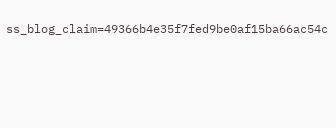ss_blog_claim=49366b4e35f7fed9be0af15ba66ac54c